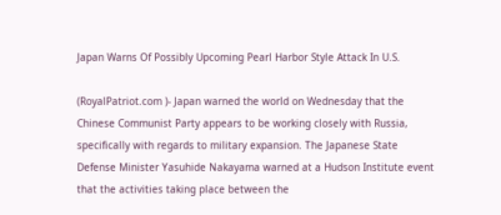Japan Warns Of Possibly Upcoming Pearl Harbor Style Attack In U.S.

(RoyalPatriot.com )- Japan warned the world on Wednesday that the Chinese Communist Party appears to be working closely with Russia, specifically with regards to military expansion. The Japanese State Defense Minister Yasuhide Nakayama warned at a Hudson Institute event that the activities taking place between the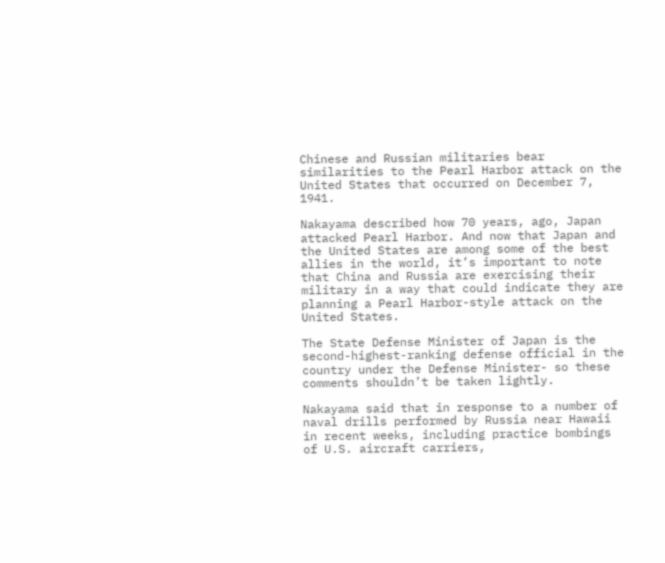Chinese and Russian militaries bear similarities to the Pearl Harbor attack on the United States that occurred on December 7, 1941.

Nakayama described how 70 years, ago, Japan attacked Pearl Harbor. And now that Japan and the United States are among some of the best allies in the world, it’s important to note that China and Russia are exercising their military in a way that could indicate they are planning a Pearl Harbor-style attack on the United States.

The State Defense Minister of Japan is the second-highest-ranking defense official in the country under the Defense Minister- so these comments shouldn’t be taken lightly.

Nakayama said that in response to a number of naval drills performed by Russia near Hawaii in recent weeks, including practice bombings of U.S. aircraft carriers,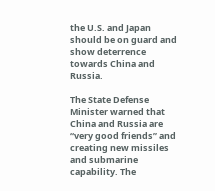the U.S. and Japan should be on guard and show deterrence towards China and Russia.

The State Defense Minister warned that China and Russia are “very good friends” and creating new missiles and submarine capability. The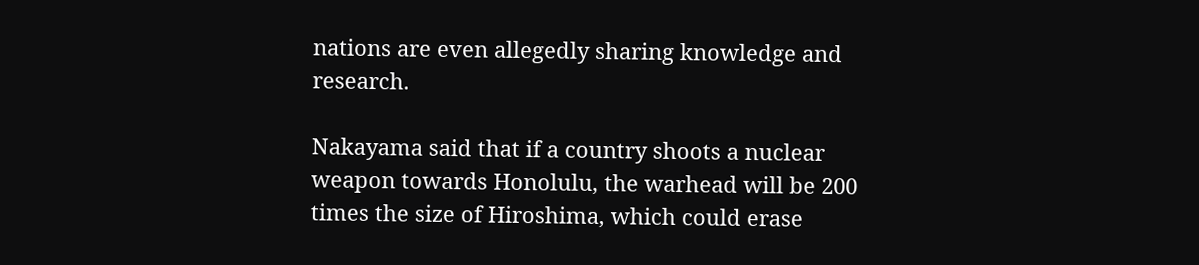nations are even allegedly sharing knowledge and research.

Nakayama said that if a country shoots a nuclear weapon towards Honolulu, the warhead will be 200 times the size of Hiroshima, which could erase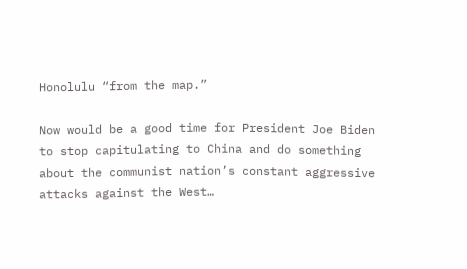Honolulu “from the map.”

Now would be a good time for President Joe Biden to stop capitulating to China and do something about the communist nation’s constant aggressive attacks against the West…